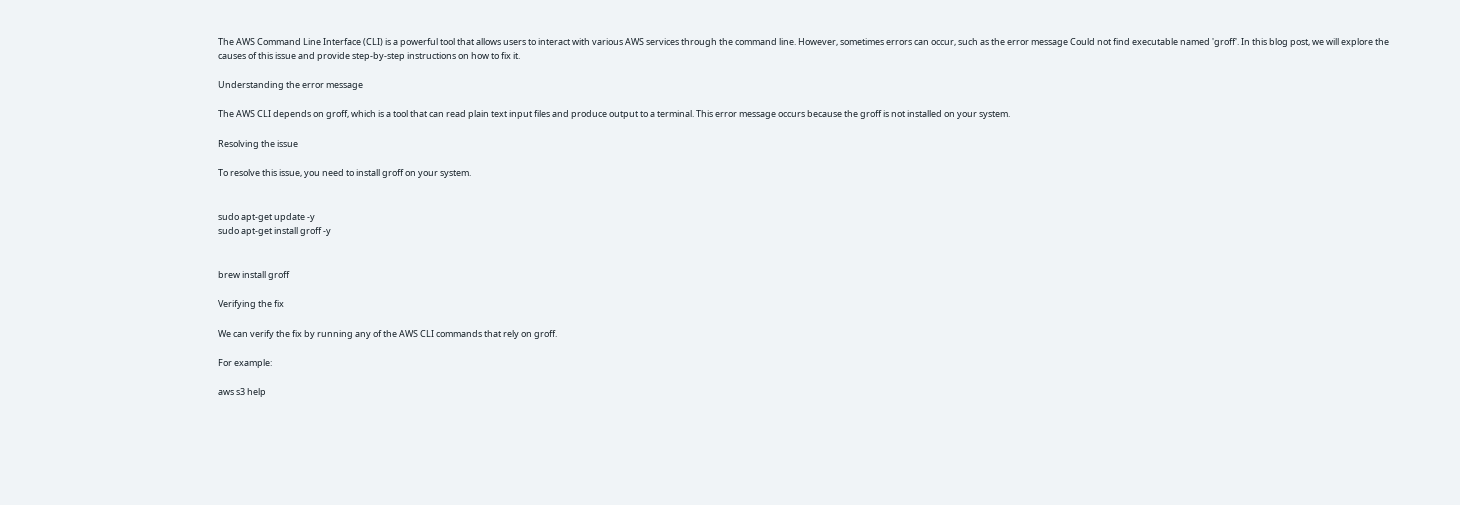The AWS Command Line Interface (CLI) is a powerful tool that allows users to interact with various AWS services through the command line. However, sometimes errors can occur, such as the error message Could not find executable named 'groff'. In this blog post, we will explore the causes of this issue and provide step-by-step instructions on how to fix it.

Understanding the error message

The AWS CLI depends on groff, which is a tool that can read plain text input files and produce output to a terminal. This error message occurs because the groff is not installed on your system.

Resolving the issue

To resolve this issue, you need to install groff on your system.


sudo apt-get update -y
sudo apt-get install groff -y


brew install groff

Verifying the fix

We can verify the fix by running any of the AWS CLI commands that rely on groff.

For example:

aws s3 help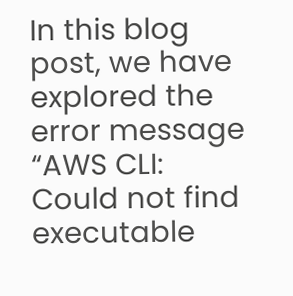In this blog post, we have explored the error message “AWS CLI: Could not find executable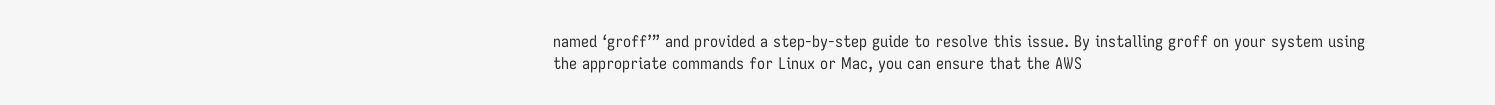named ‘groff’” and provided a step-by-step guide to resolve this issue. By installing groff on your system using the appropriate commands for Linux or Mac, you can ensure that the AWS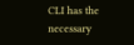CLI has the necessary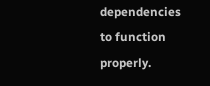dependencies to function properly.